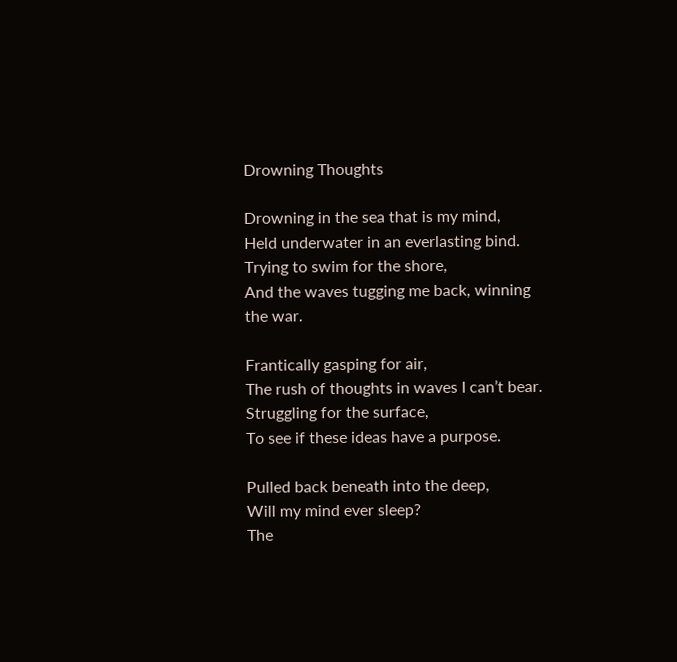Drowning Thoughts

Drowning in the sea that is my mind,
Held underwater in an everlasting bind.
Trying to swim for the shore,
And the waves tugging me back, winning the war.

Frantically gasping for air,
The rush of thoughts in waves I can’t bear.
Struggling for the surface,
To see if these ideas have a purpose.

Pulled back beneath into the deep,
Will my mind ever sleep?
The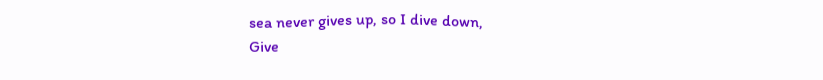sea never gives up, so I dive down,
Give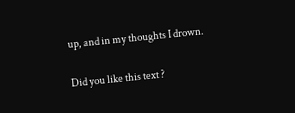up, and in my thoughts I drown.

Did you like this text ?